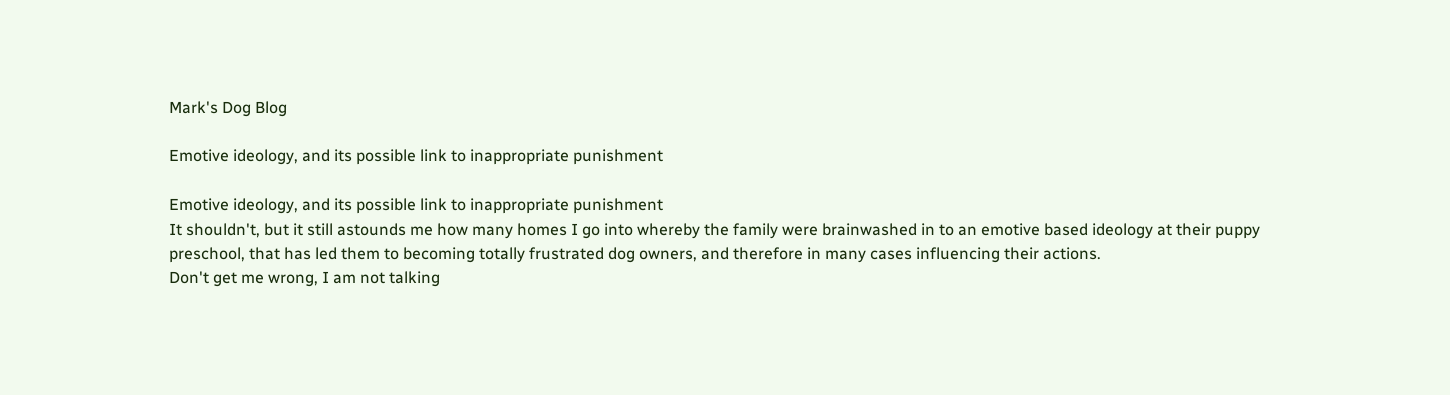Mark's Dog Blog

Emotive ideology, and its possible link to inappropriate punishment

Emotive ideology, and its possible link to inappropriate punishment
It shouldn't, but it still astounds me how many homes I go into whereby the family were brainwashed in to an emotive based ideology at their puppy preschool, that has led them to becoming totally frustrated dog owners, and therefore in many cases influencing their actions.
Don't get me wrong, I am not talking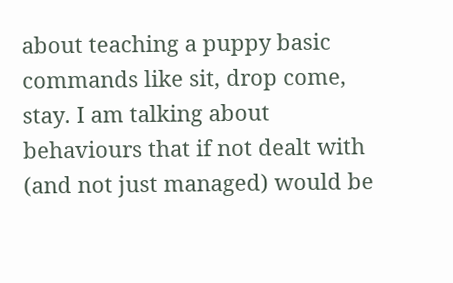about teaching a puppy basic commands like sit, drop come, stay. I am talking about behaviours that if not dealt with (and not just managed) would be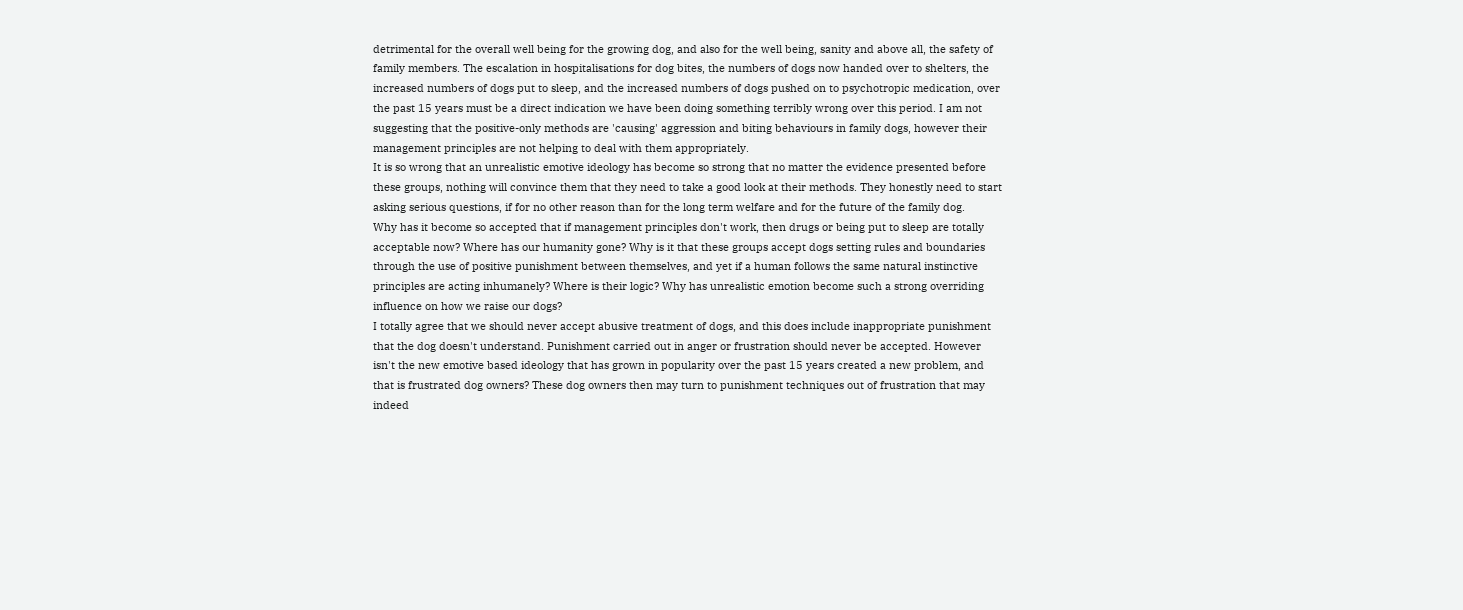detrimental for the overall well being for the growing dog, and also for the well being, sanity and above all, the safety of family members. The escalation in hospitalisations for dog bites, the numbers of dogs now handed over to shelters, the increased numbers of dogs put to sleep, and the increased numbers of dogs pushed on to psychotropic medication, over the past 15 years must be a direct indication we have been doing something terribly wrong over this period. I am not suggesting that the positive-only methods are 'causing' aggression and biting behaviours in family dogs, however their management principles are not helping to deal with them appropriately.
It is so wrong that an unrealistic emotive ideology has become so strong that no matter the evidence presented before these groups, nothing will convince them that they need to take a good look at their methods. They honestly need to start asking serious questions, if for no other reason than for the long term welfare and for the future of the family dog.
Why has it become so accepted that if management principles don't work, then drugs or being put to sleep are totally acceptable now? Where has our humanity gone? Why is it that these groups accept dogs setting rules and boundaries through the use of positive punishment between themselves, and yet if a human follows the same natural instinctive principles are acting inhumanely? Where is their logic? Why has unrealistic emotion become such a strong overriding influence on how we raise our dogs?
I totally agree that we should never accept abusive treatment of dogs, and this does include inappropriate punishment that the dog doesn't understand. Punishment carried out in anger or frustration should never be accepted. However isn't the new emotive based ideology that has grown in popularity over the past 15 years created a new problem, and that is frustrated dog owners? These dog owners then may turn to punishment techniques out of frustration that may indeed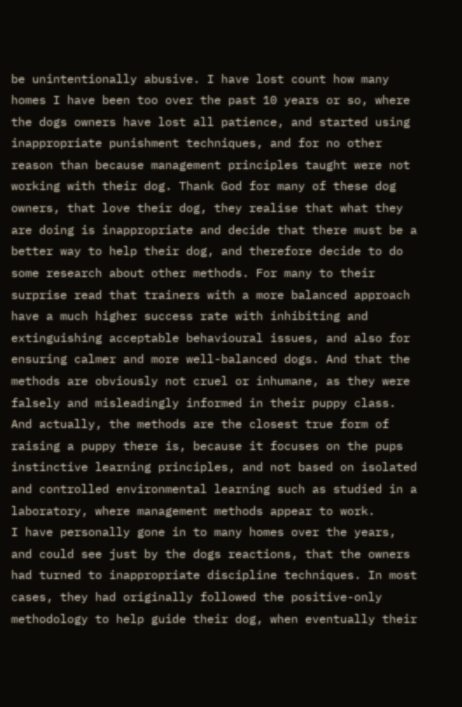be unintentionally abusive. I have lost count how many homes I have been too over the past 10 years or so, where the dogs owners have lost all patience, and started using inappropriate punishment techniques, and for no other reason than because management principles taught were not working with their dog. Thank God for many of these dog owners, that love their dog, they realise that what they are doing is inappropriate and decide that there must be a better way to help their dog, and therefore decide to do some research about other methods. For many to their surprise read that trainers with a more balanced approach have a much higher success rate with inhibiting and extinguishing acceptable behavioural issues, and also for ensuring calmer and more well-balanced dogs. And that the methods are obviously not cruel or inhumane, as they were falsely and misleadingly informed in their puppy class. And actually, the methods are the closest true form of raising a puppy there is, because it focuses on the pups instinctive learning principles, and not based on isolated and controlled environmental learning such as studied in a laboratory, where management methods appear to work.
I have personally gone in to many homes over the years, and could see just by the dogs reactions, that the owners had turned to inappropriate discipline techniques. In most cases, they had originally followed the positive-only methodology to help guide their dog, when eventually their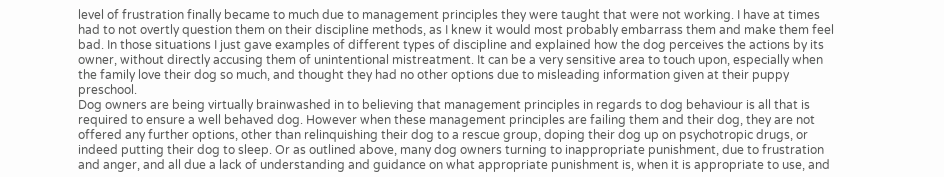level of frustration finally became to much due to management principles they were taught that were not working. I have at times had to not overtly question them on their discipline methods, as I knew it would most probably embarrass them and make them feel bad. In those situations I just gave examples of different types of discipline and explained how the dog perceives the actions by its owner, without directly accusing them of unintentional mistreatment. It can be a very sensitive area to touch upon, especially when the family love their dog so much, and thought they had no other options due to misleading information given at their puppy preschool.
Dog owners are being virtually brainwashed in to believing that management principles in regards to dog behaviour is all that is required to ensure a well behaved dog. However when these management principles are failing them and their dog, they are not offered any further options, other than relinquishing their dog to a rescue group, doping their dog up on psychotropic drugs, or indeed putting their dog to sleep. Or as outlined above, many dog owners turning to inappropriate punishment, due to frustration and anger, and all due a lack of understanding and guidance on what appropriate punishment is, when it is appropriate to use, and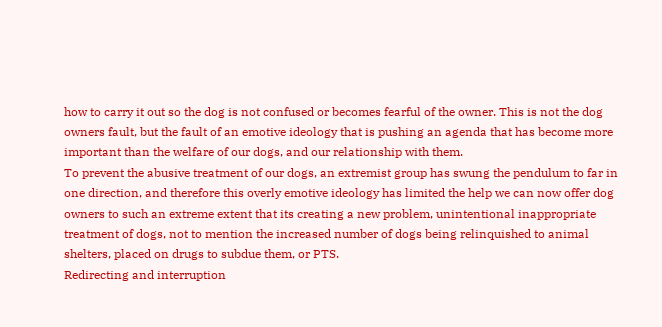how to carry it out so the dog is not confused or becomes fearful of the owner. This is not the dog owners fault, but the fault of an emotive ideology that is pushing an agenda that has become more important than the welfare of our dogs, and our relationship with them.
To prevent the abusive treatment of our dogs, an extremist group has swung the pendulum to far in one direction, and therefore this overly emotive ideology has limited the help we can now offer dog owners to such an extreme extent that its creating a new problem, unintentional inappropriate treatment of dogs, not to mention the increased number of dogs being relinquished to animal shelters, placed on drugs to subdue them, or PTS.
Redirecting and interruption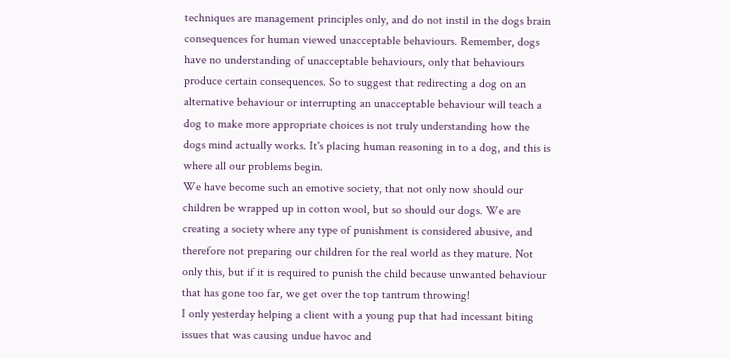techniques are management principles only, and do not instil in the dogs brain consequences for human viewed unacceptable behaviours. Remember, dogs have no understanding of unacceptable behaviours, only that behaviours produce certain consequences. So to suggest that redirecting a dog on an alternative behaviour or interrupting an unacceptable behaviour will teach a dog to make more appropriate choices is not truly understanding how the dogs mind actually works. It's placing human reasoning in to a dog, and this is where all our problems begin.
We have become such an emotive society, that not only now should our children be wrapped up in cotton wool, but so should our dogs. We are creating a society where any type of punishment is considered abusive, and therefore not preparing our children for the real world as they mature. Not only this, but if it is required to punish the child because unwanted behaviour that has gone too far, we get over the top tantrum throwing!
I only yesterday helping a client with a young pup that had incessant biting issues that was causing undue havoc and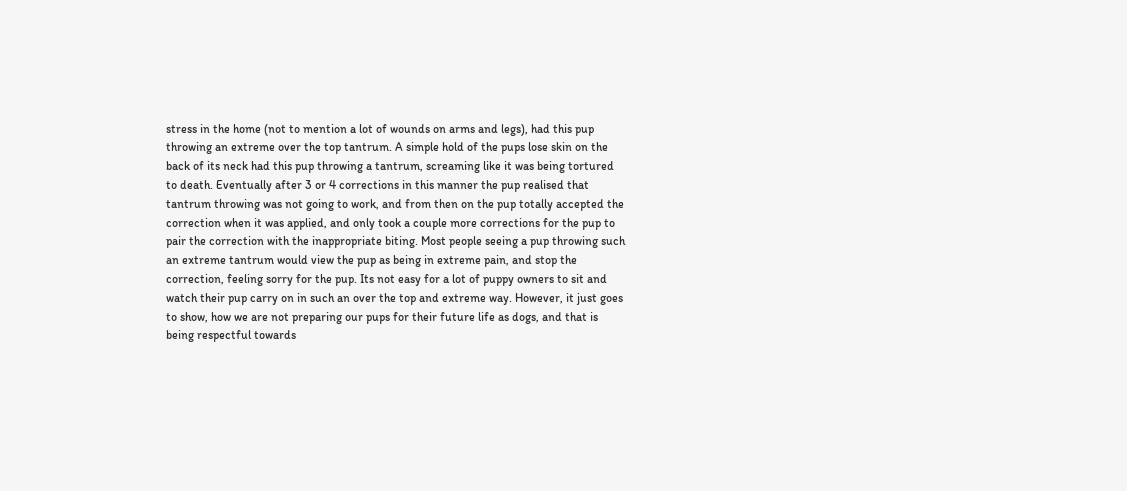stress in the home (not to mention a lot of wounds on arms and legs), had this pup throwing an extreme over the top tantrum. A simple hold of the pups lose skin on the back of its neck had this pup throwing a tantrum, screaming like it was being tortured to death. Eventually after 3 or 4 corrections in this manner the pup realised that tantrum throwing was not going to work, and from then on the pup totally accepted the correction when it was applied, and only took a couple more corrections for the pup to pair the correction with the inappropriate biting. Most people seeing a pup throwing such an extreme tantrum would view the pup as being in extreme pain, and stop the correction, feeling sorry for the pup. Its not easy for a lot of puppy owners to sit and watch their pup carry on in such an over the top and extreme way. However, it just goes to show, how we are not preparing our pups for their future life as dogs, and that is being respectful towards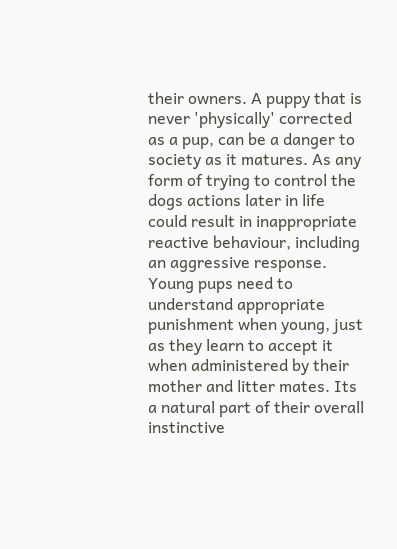their owners. A puppy that is never 'physically' corrected as a pup, can be a danger to society as it matures. As any form of trying to control the dogs actions later in life could result in inappropriate reactive behaviour, including an aggressive response. Young pups need to understand appropriate punishment when young, just as they learn to accept it when administered by their mother and litter mates. Its a natural part of their overall instinctive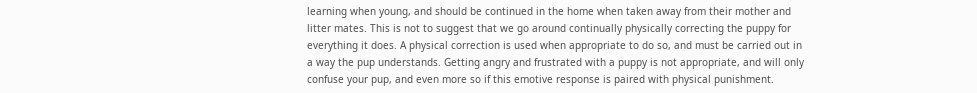learning when young, and should be continued in the home when taken away from their mother and litter mates. This is not to suggest that we go around continually physically correcting the puppy for everything it does. A physical correction is used when appropriate to do so, and must be carried out in a way the pup understands. Getting angry and frustrated with a puppy is not appropriate, and will only confuse your pup, and even more so if this emotive response is paired with physical punishment.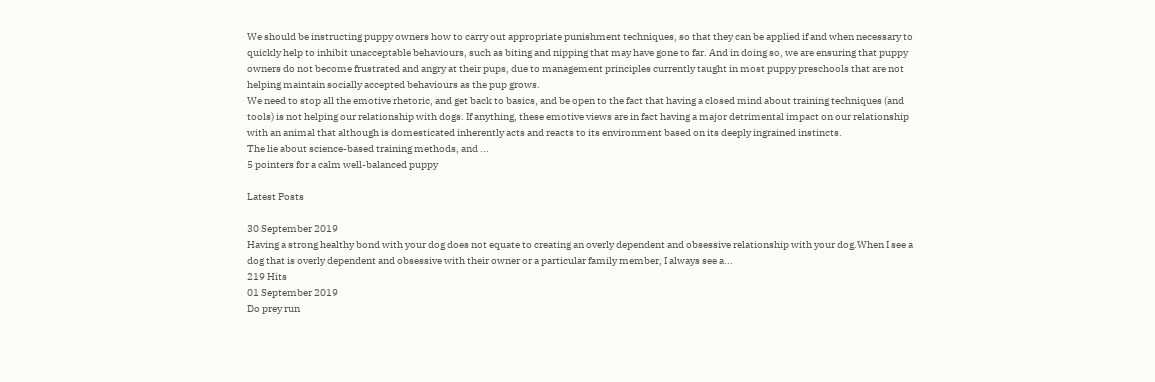We should be instructing puppy owners how to carry out appropriate punishment techniques, so that they can be applied if and when necessary to quickly help to inhibit unacceptable behaviours, such as biting and nipping that may have gone to far. And in doing so, we are ensuring that puppy owners do not become frustrated and angry at their pups, due to management principles currently taught in most puppy preschools that are not helping maintain socially accepted behaviours as the pup grows.
We need to stop all the emotive rhetoric, and get back to basics, and be open to the fact that having a closed mind about training techniques (and tools) is not helping our relationship with dogs. If anything, these emotive views are in fact having a major detrimental impact on our relationship with an animal that although is domesticated inherently acts and reacts to its environment based on its deeply ingrained instincts.
The lie about science-based training methods, and ...
5 pointers for a calm well-balanced puppy

Latest Posts

30 September 2019
Having a strong healthy bond with your dog does not equate to creating an overly dependent and obsessive relationship with your dog.When I see a dog that is overly dependent and obsessive with their owner or a particular family member, I always see a...
219 Hits
01 September 2019
Do prey run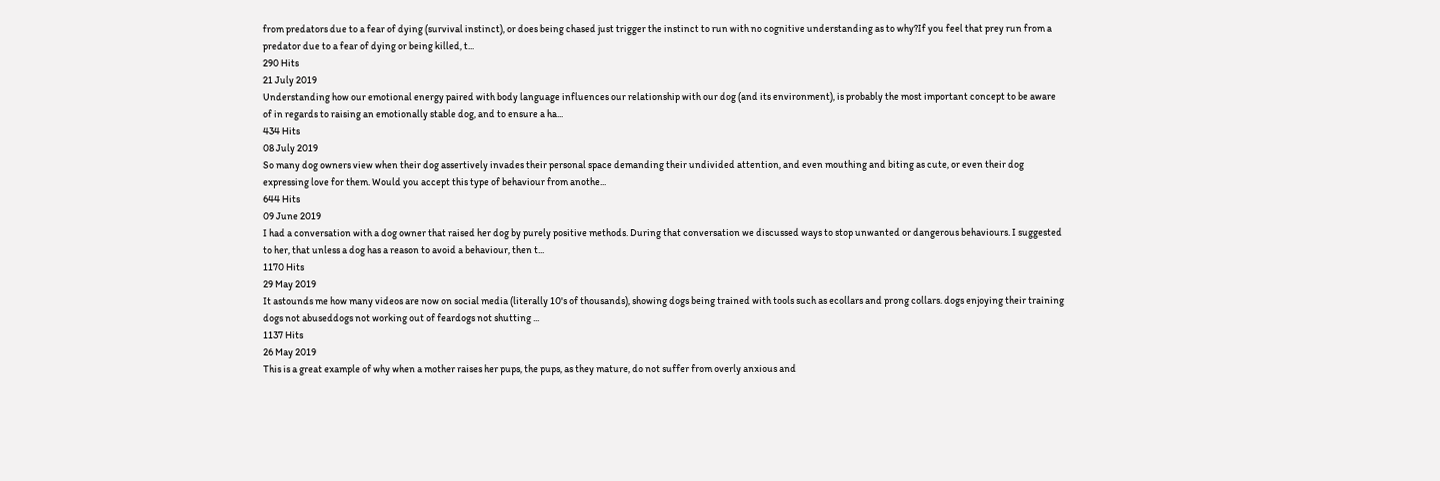from predators due to a fear of dying (survival instinct), or does being chased just trigger the instinct to run with no cognitive understanding as to why?If you feel that prey run from a predator due to a fear of dying or being killed, t...
290 Hits
21 July 2019
Understanding how our emotional energy paired with body language influences our relationship with our dog (and its environment), is probably the most important concept to be aware of in regards to raising an emotionally stable dog, and to ensure a ha...
434 Hits
08 July 2019
So many dog owners view when their dog assertively invades their personal space demanding their undivided attention, and even mouthing and biting as cute, or even their dog expressing love for them. Would you accept this type of behaviour from anothe...
644 Hits
09 June 2019
I had a conversation with a dog owner that raised her dog by purely positive methods. During that conversation we discussed ways to stop unwanted or dangerous behaviours. I suggested to her, that unless a dog has a reason to avoid a behaviour, then t...
1170 Hits
29 May 2019
It astounds me how many videos are now on social media (literally 10's of thousands), showing dogs being trained with tools such as ecollars and prong collars. dogs enjoying their training dogs not abuseddogs not working out of feardogs not shutting ...
1137 Hits
26 May 2019
This is a great example of why when a mother raises her pups, the pups, as they mature, do not suffer from overly anxious and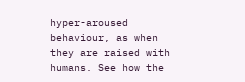hyper-aroused behaviour, as when they are raised with humans. See how the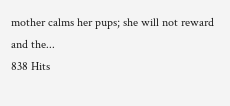mother calms her pups; she will not reward and the...
838 Hits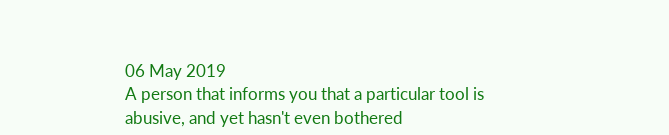06 May 2019
A person that informs you that a particular tool is abusive, and yet hasn't even bothered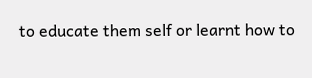to educate them self or learnt how to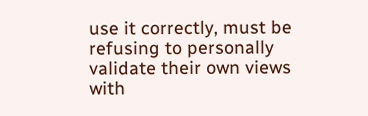use it correctly, must be refusing to personally validate their own views with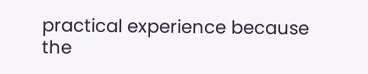practical experience because the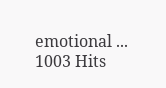emotional ...
1003 Hits